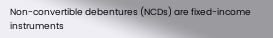Non-convertible debentures (NCDs) are fixed-income instruments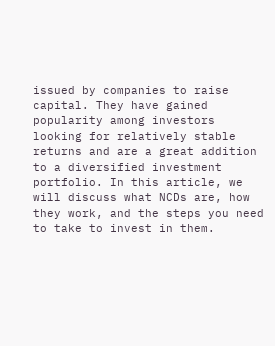issued by companies to raise capital. They have gained popularity among investors looking for relatively stable returns and are a great addition to a diversified investment portfolio. In this article, we will discuss what NCDs are, how they work, and the steps you need to take to invest in them.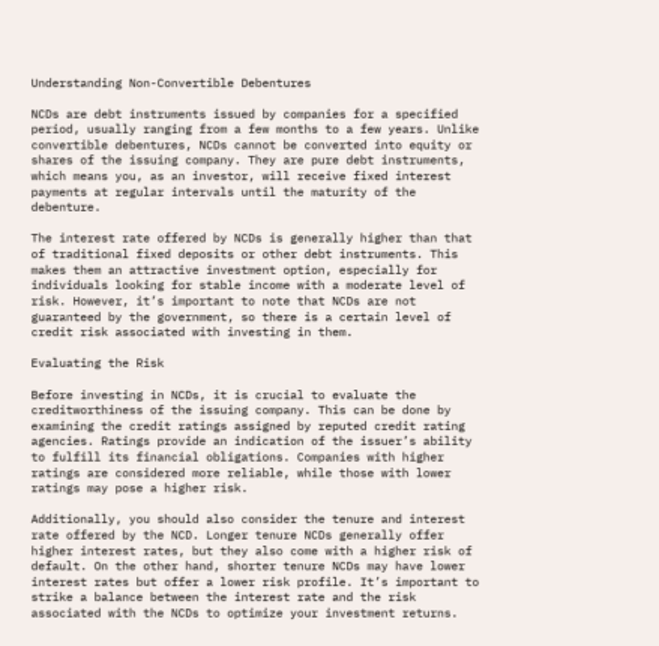Understanding Non-Convertible Debentures

NCDs are debt instruments issued by companies for a specified period, usually ranging from a few months to a few years. Unlike convertible debentures, NCDs cannot be converted into equity or shares of the issuing company. They are pure debt instruments, which means you, as an investor, will receive fixed interest payments at regular intervals until the maturity of the debenture.

The interest rate offered by NCDs is generally higher than that of traditional fixed deposits or other debt instruments. This makes them an attractive investment option, especially for individuals looking for stable income with a moderate level of risk. However, it’s important to note that NCDs are not guaranteed by the government, so there is a certain level of credit risk associated with investing in them.

Evaluating the Risk

Before investing in NCDs, it is crucial to evaluate the creditworthiness of the issuing company. This can be done by examining the credit ratings assigned by reputed credit rating agencies. Ratings provide an indication of the issuer’s ability to fulfill its financial obligations. Companies with higher ratings are considered more reliable, while those with lower ratings may pose a higher risk.

Additionally, you should also consider the tenure and interest rate offered by the NCD. Longer tenure NCDs generally offer higher interest rates, but they also come with a higher risk of default. On the other hand, shorter tenure NCDs may have lower interest rates but offer a lower risk profile. It’s important to strike a balance between the interest rate and the risk associated with the NCDs to optimize your investment returns.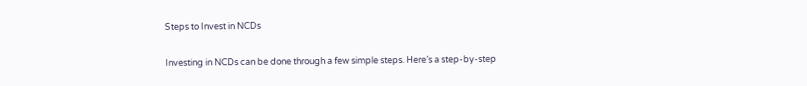Steps to Invest in NCDs

Investing in NCDs can be done through a few simple steps. Here’s a step-by-step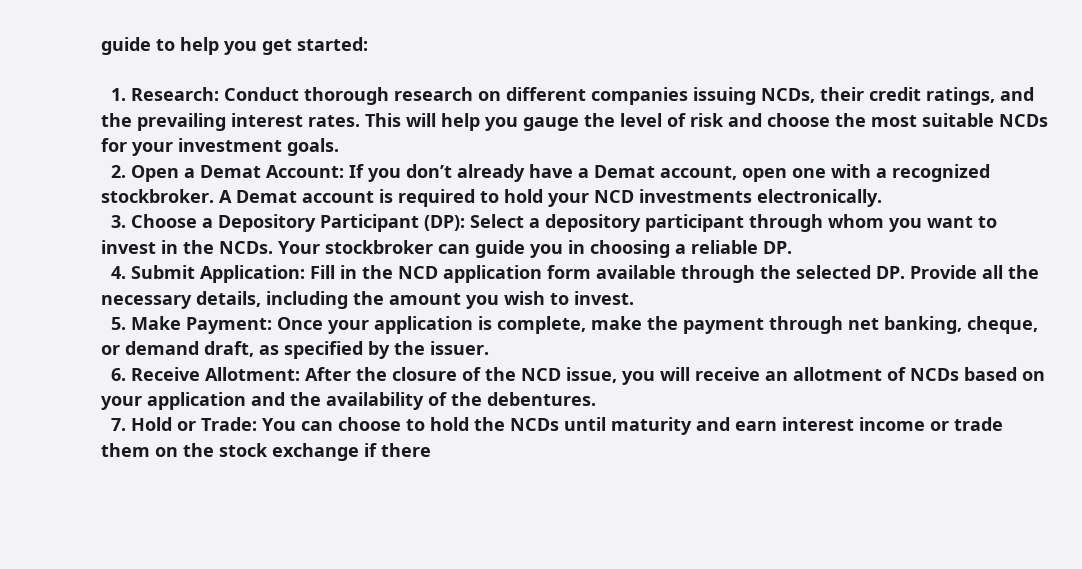guide to help you get started:

  1. Research: Conduct thorough research on different companies issuing NCDs, their credit ratings, and the prevailing interest rates. This will help you gauge the level of risk and choose the most suitable NCDs for your investment goals.
  2. Open a Demat Account: If you don’t already have a Demat account, open one with a recognized stockbroker. A Demat account is required to hold your NCD investments electronically.
  3. Choose a Depository Participant (DP): Select a depository participant through whom you want to invest in the NCDs. Your stockbroker can guide you in choosing a reliable DP.
  4. Submit Application: Fill in the NCD application form available through the selected DP. Provide all the necessary details, including the amount you wish to invest.
  5. Make Payment: Once your application is complete, make the payment through net banking, cheque, or demand draft, as specified by the issuer.
  6. Receive Allotment: After the closure of the NCD issue, you will receive an allotment of NCDs based on your application and the availability of the debentures.
  7. Hold or Trade: You can choose to hold the NCDs until maturity and earn interest income or trade them on the stock exchange if there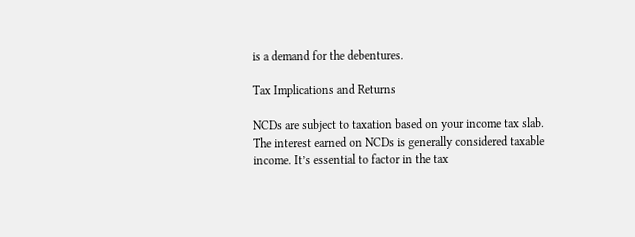is a demand for the debentures.

Tax Implications and Returns

NCDs are subject to taxation based on your income tax slab. The interest earned on NCDs is generally considered taxable income. It’s essential to factor in the tax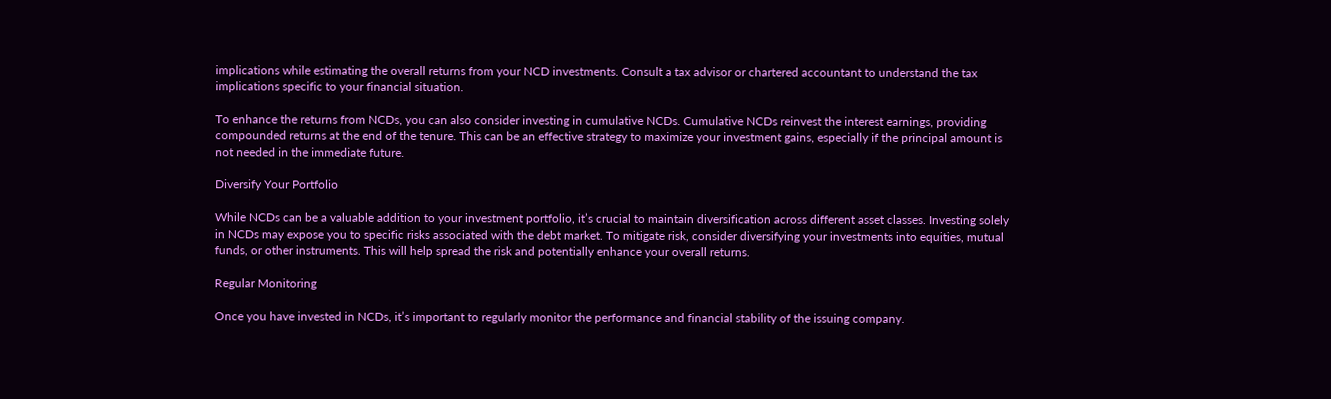implications while estimating the overall returns from your NCD investments. Consult a tax advisor or chartered accountant to understand the tax implications specific to your financial situation.

To enhance the returns from NCDs, you can also consider investing in cumulative NCDs. Cumulative NCDs reinvest the interest earnings, providing compounded returns at the end of the tenure. This can be an effective strategy to maximize your investment gains, especially if the principal amount is not needed in the immediate future.

Diversify Your Portfolio

While NCDs can be a valuable addition to your investment portfolio, it’s crucial to maintain diversification across different asset classes. Investing solely in NCDs may expose you to specific risks associated with the debt market. To mitigate risk, consider diversifying your investments into equities, mutual funds, or other instruments. This will help spread the risk and potentially enhance your overall returns.

Regular Monitoring

Once you have invested in NCDs, it’s important to regularly monitor the performance and financial stability of the issuing company.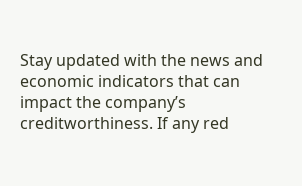Stay updated with the news and economic indicators that can impact the company’s creditworthiness. If any red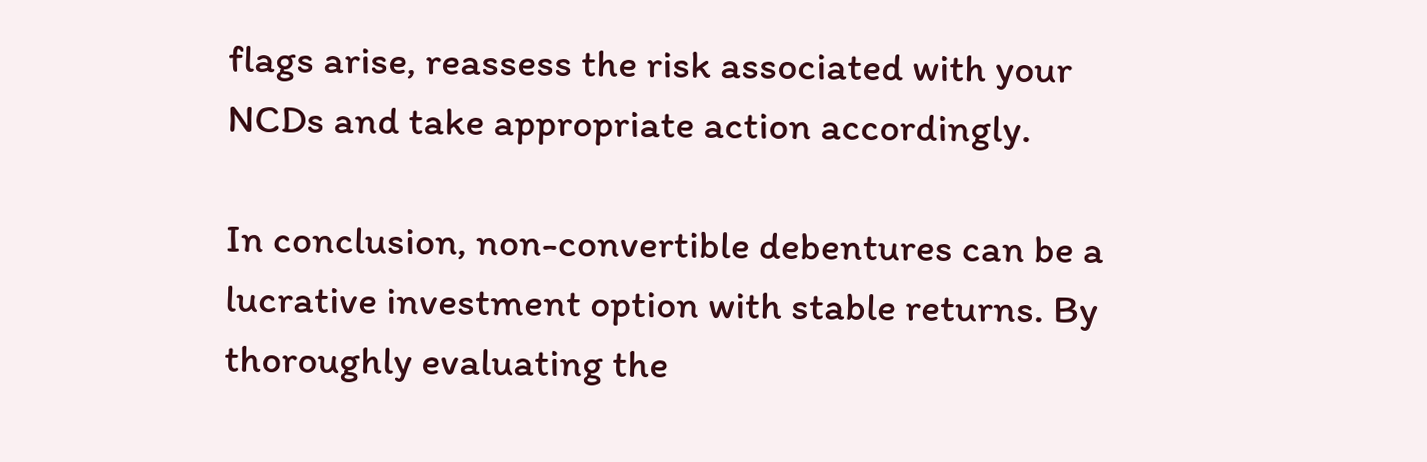flags arise, reassess the risk associated with your NCDs and take appropriate action accordingly.

In conclusion, non-convertible debentures can be a lucrative investment option with stable returns. By thoroughly evaluating the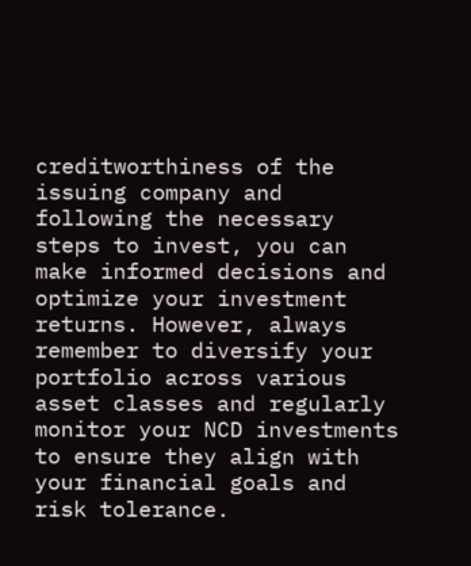creditworthiness of the issuing company and following the necessary steps to invest, you can make informed decisions and optimize your investment returns. However, always remember to diversify your portfolio across various asset classes and regularly monitor your NCD investments to ensure they align with your financial goals and risk tolerance.